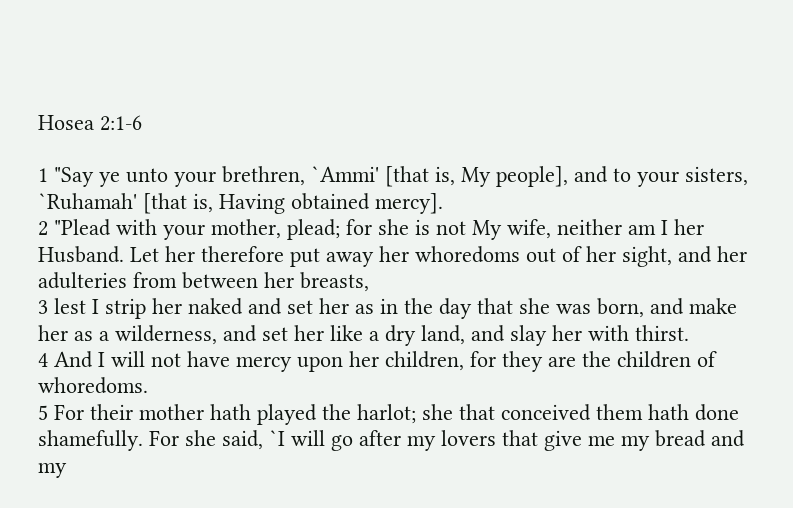Hosea 2:1-6

1 "Say ye unto your brethren, `Ammi' [that is, My people], and to your sisters, `Ruhamah' [that is, Having obtained mercy].
2 "Plead with your mother, plead; for she is not My wife, neither am I her Husband. Let her therefore put away her whoredoms out of her sight, and her adulteries from between her breasts,
3 lest I strip her naked and set her as in the day that she was born, and make her as a wilderness, and set her like a dry land, and slay her with thirst.
4 And I will not have mercy upon her children, for they are the children of whoredoms.
5 For their mother hath played the harlot; she that conceived them hath done shamefully. For she said, `I will go after my lovers that give me my bread and my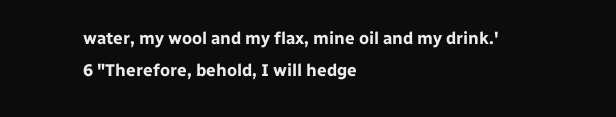water, my wool and my flax, mine oil and my drink.'
6 "Therefore, behold, I will hedge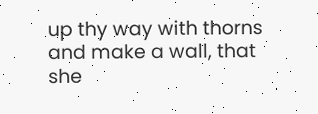up thy way with thorns and make a wall, that she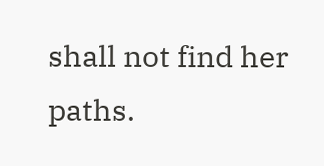shall not find her paths.